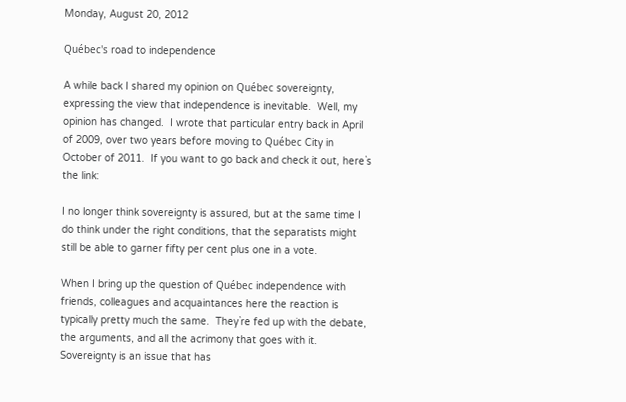Monday, August 20, 2012

Québec's road to independence

A while back I shared my opinion on Québec sovereignty, expressing the view that independence is inevitable.  Well, my opinion has changed.  I wrote that particular entry back in April of 2009, over two years before moving to Québec City in October of 2011.  If you want to go back and check it out, here`s the link:

I no longer think sovereignty is assured, but at the same time I do think under the right conditions, that the separatists might still be able to garner fifty per cent plus one in a vote.

When I bring up the question of Québec independence with friends, colleagues and acquaintances here the reaction is typically pretty much the same.  They`re fed up with the debate, the arguments, and all the acrimony that goes with it. Sovereignty is an issue that has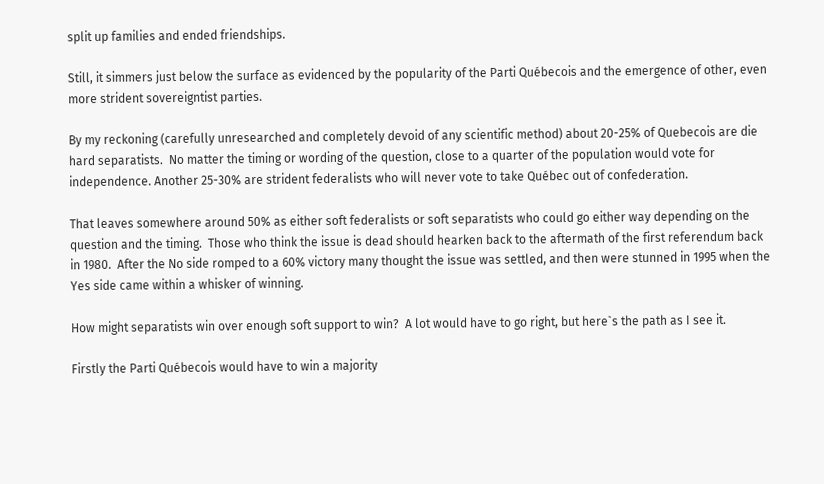split up families and ended friendships.

Still, it simmers just below the surface as evidenced by the popularity of the Parti Québecois and the emergence of other, even more strident sovereigntist parties.

By my reckoning (carefully unresearched and completely devoid of any scientific method) about 20-25% of Quebecois are die hard separatists.  No matter the timing or wording of the question, close to a quarter of the population would vote for independence. Another 25-30% are strident federalists who will never vote to take Québec out of confederation.

That leaves somewhere around 50% as either soft federalists or soft separatists who could go either way depending on the question and the timing.  Those who think the issue is dead should hearken back to the aftermath of the first referendum back in 1980.  After the No side romped to a 60% victory many thought the issue was settled, and then were stunned in 1995 when the Yes side came within a whisker of winning.

How might separatists win over enough soft support to win?  A lot would have to go right, but here`s the path as I see it.

Firstly the Parti Québecois would have to win a majority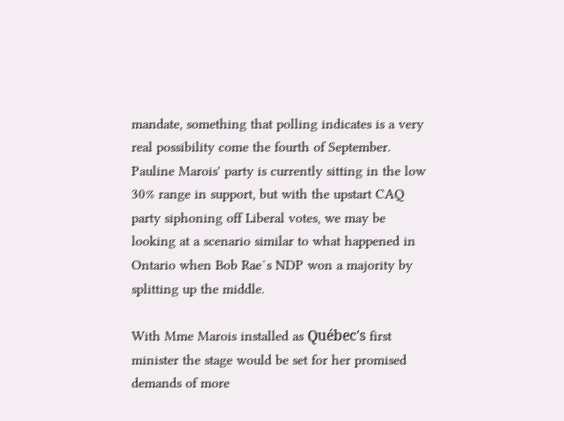mandate, something that polling indicates is a very real possibility come the fourth of September.  Pauline Marois' party is currently sitting in the low 30% range in support, but with the upstart CAQ party siphoning off Liberal votes, we may be looking at a scenario similar to what happened in Ontario when Bob Rae`s NDP won a majority by splitting up the middle.

With Mme Marois installed as Québec's first minister the stage would be set for her promised demands of more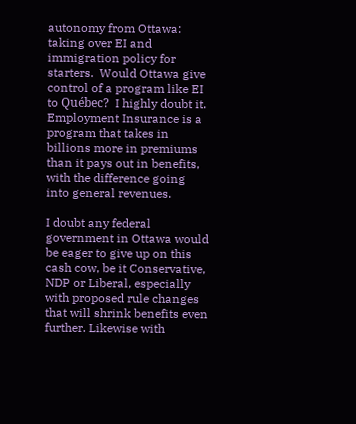autonomy from Ottawa:  taking over EI and immigration policy for starters.  Would Ottawa give control of a program like EI to Québec?  I highly doubt it.  Employment Insurance is a program that takes in billions more in premiums than it pays out in benefits, with the difference going into general revenues.

I doubt any federal government in Ottawa would be eager to give up on this cash cow, be it Conservative, NDP or Liberal, especially with proposed rule changes that will shrink benefits even further. Likewise with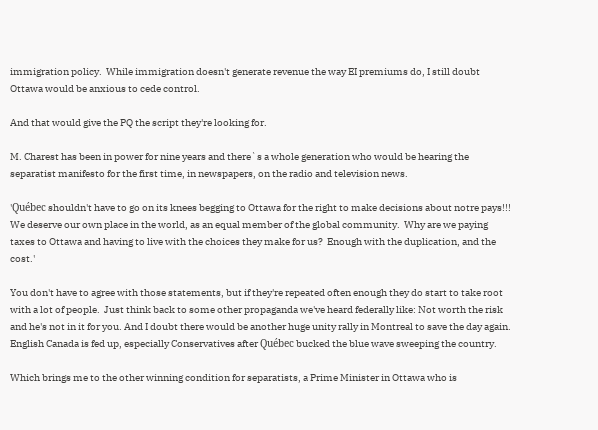immigration policy.  While immigration doesn't generate revenue the way EI premiums do, I still doubt Ottawa would be anxious to cede control.

And that would give the PQ the script they're looking for.

M. Charest has been in power for nine years and there`s a whole generation who would be hearing the separatist manifesto for the first time, in newspapers, on the radio and television news.

'Québec shouldn't have to go on its knees begging to Ottawa for the right to make decisions about notre pays!!!  We deserve our own place in the world, as an equal member of the global community.  Why are we paying taxes to Ottawa and having to live with the choices they make for us?  Enough with the duplication, and the cost.'

You don't have to agree with those statements, but if they're repeated often enough they do start to take root with a lot of people.  Just think back to some other propaganda we've heard federally like: Not worth the risk and he's not in it for you. And I doubt there would be another huge unity rally in Montreal to save the day again.  English Canada is fed up, especially Conservatives after Québec bucked the blue wave sweeping the country.

Which brings me to the other winning condition for separatists, a Prime Minister in Ottawa who is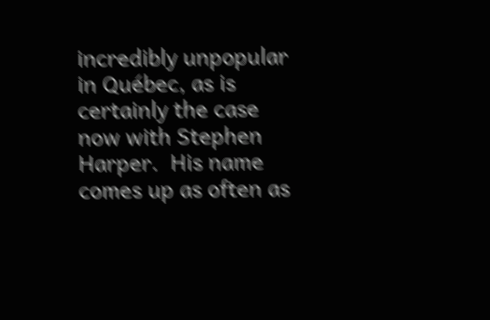incredibly unpopular in Québec, as is certainly the case now with Stephen Harper.  His name comes up as often as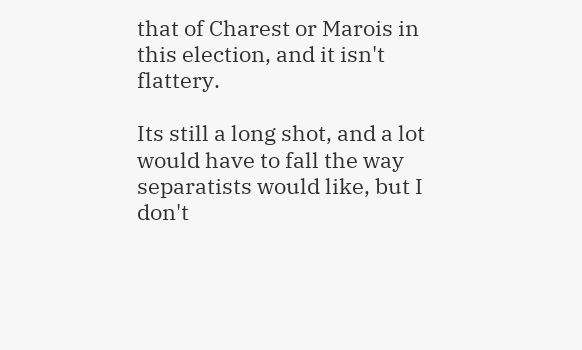that of Charest or Marois in this election, and it isn't flattery.

Its still a long shot, and a lot would have to fall the way separatists would like, but I don't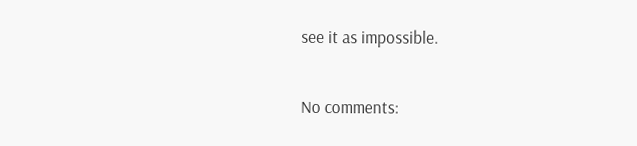see it as impossible.

No comments: